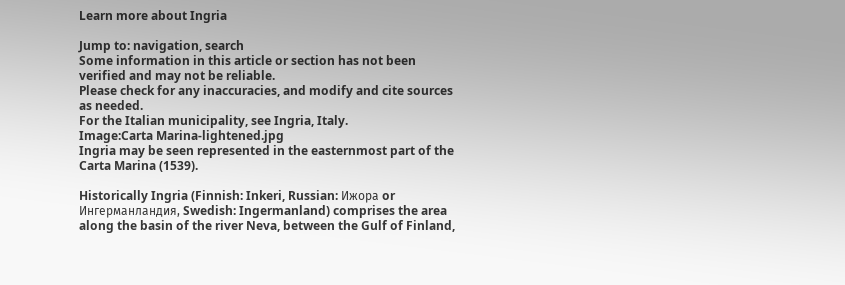Learn more about Ingria

Jump to: navigation, search
Some information in this article or section has not been verified and may not be reliable.
Please check for any inaccuracies, and modify and cite sources as needed.
For the Italian municipality, see Ingria, Italy.
Image:Carta Marina-lightened.jpg
Ingria may be seen represented in the easternmost part of the Carta Marina (1539).

Historically Ingria (Finnish: Inkeri, Russian: Ижора or Ингерманландия, Swedish: Ingermanland) comprises the area along the basin of the river Neva, between the Gulf of Finland,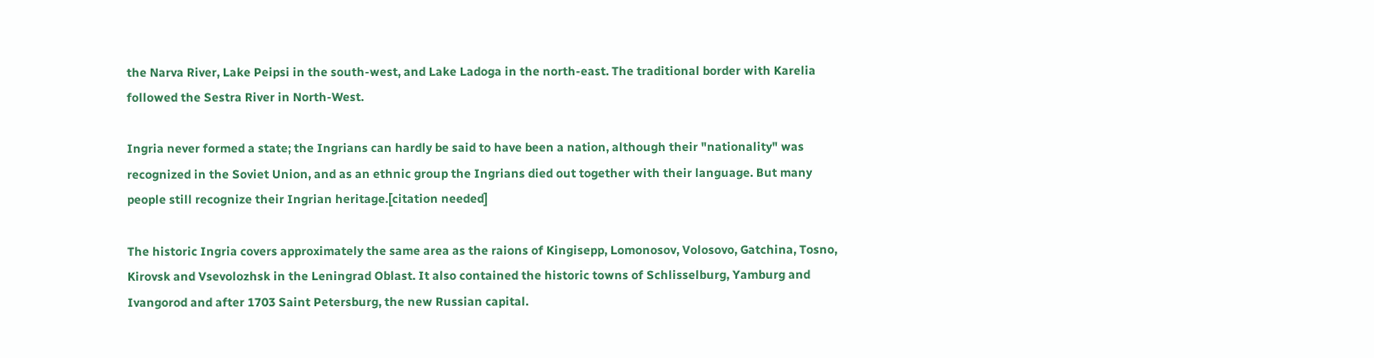the Narva River, Lake Peipsi in the south-west, and Lake Ladoga in the north-east. The traditional border with Karelia followed the Sestra River in North-West.

Ingria never formed a state; the Ingrians can hardly be said to have been a nation, although their "nationality" was recognized in the Soviet Union, and as an ethnic group the Ingrians died out together with their language. But many people still recognize their Ingrian heritage.[citation needed]

The historic Ingria covers approximately the same area as the raions of Kingisepp, Lomonosov, Volosovo, Gatchina, Tosno, Kirovsk and Vsevolozhsk in the Leningrad Oblast. It also contained the historic towns of Schlisselburg, Yamburg and Ivangorod and after 1703 Saint Petersburg, the new Russian capital.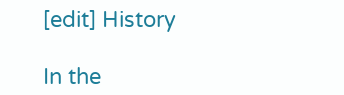[edit] History

In the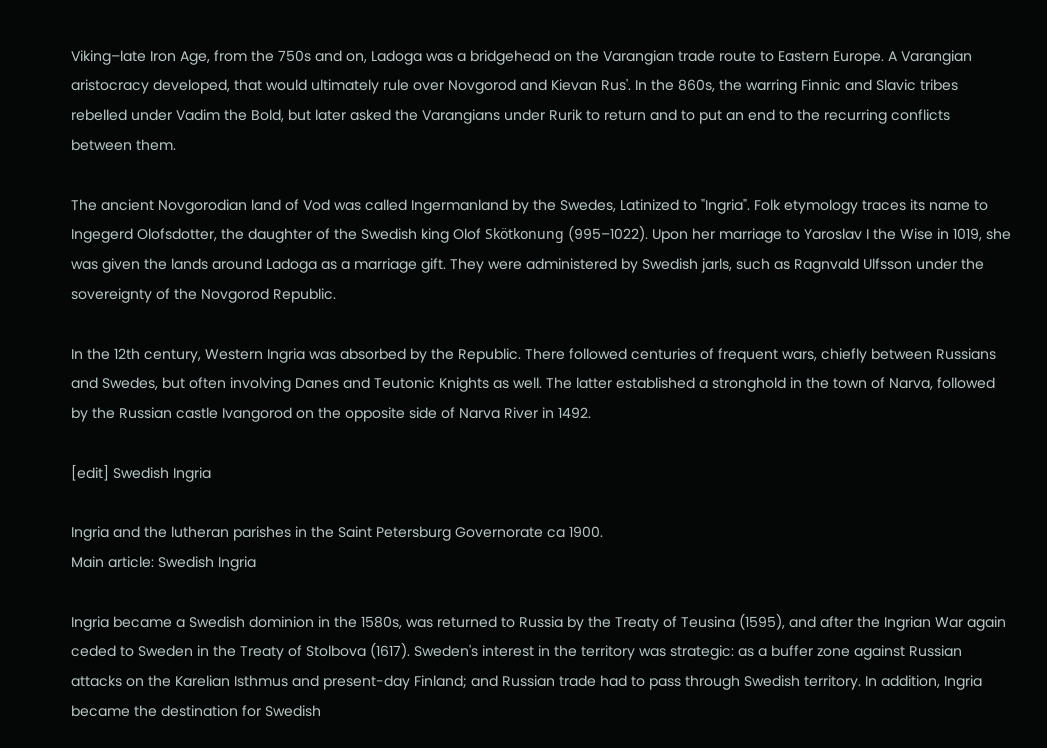Viking–late Iron Age, from the 750s and on, Ladoga was a bridgehead on the Varangian trade route to Eastern Europe. A Varangian aristocracy developed, that would ultimately rule over Novgorod and Kievan Rus'. In the 860s, the warring Finnic and Slavic tribes rebelled under Vadim the Bold, but later asked the Varangians under Rurik to return and to put an end to the recurring conflicts between them.

The ancient Novgorodian land of Vod was called Ingermanland by the Swedes, Latinized to "Ingria". Folk etymology traces its name to Ingegerd Olofsdotter, the daughter of the Swedish king Olof Skötkonung (995–1022). Upon her marriage to Yaroslav I the Wise in 1019, she was given the lands around Ladoga as a marriage gift. They were administered by Swedish jarls, such as Ragnvald Ulfsson under the sovereignty of the Novgorod Republic.

In the 12th century, Western Ingria was absorbed by the Republic. There followed centuries of frequent wars, chiefly between Russians and Swedes, but often involving Danes and Teutonic Knights as well. The latter established a stronghold in the town of Narva, followed by the Russian castle Ivangorod on the opposite side of Narva River in 1492.

[edit] Swedish Ingria

Ingria and the lutheran parishes in the Saint Petersburg Governorate ca 1900.
Main article: Swedish Ingria

Ingria became a Swedish dominion in the 1580s, was returned to Russia by the Treaty of Teusina (1595), and after the Ingrian War again ceded to Sweden in the Treaty of Stolbova (1617). Sweden's interest in the territory was strategic: as a buffer zone against Russian attacks on the Karelian Isthmus and present-day Finland; and Russian trade had to pass through Swedish territory. In addition, Ingria became the destination for Swedish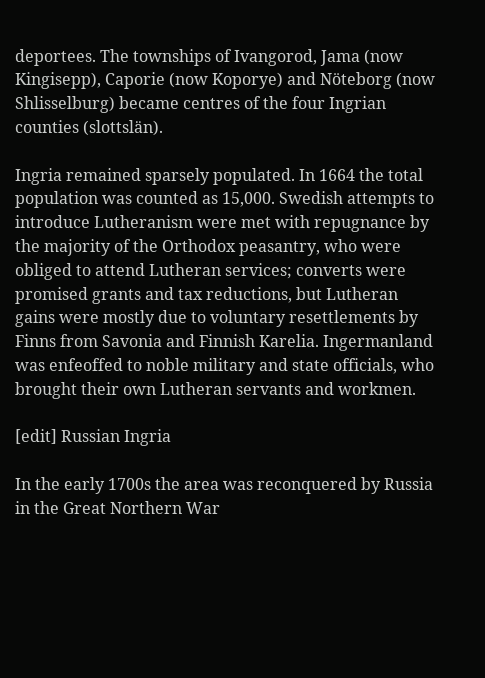deportees. The townships of Ivangorod, Jama (now Kingisepp), Caporie (now Koporye) and Nöteborg (now Shlisselburg) became centres of the four Ingrian counties (slottslän).

Ingria remained sparsely populated. In 1664 the total population was counted as 15,000. Swedish attempts to introduce Lutheranism were met with repugnance by the majority of the Orthodox peasantry, who were obliged to attend Lutheran services; converts were promised grants and tax reductions, but Lutheran gains were mostly due to voluntary resettlements by Finns from Savonia and Finnish Karelia. Ingermanland was enfeoffed to noble military and state officials, who brought their own Lutheran servants and workmen.

[edit] Russian Ingria

In the early 1700s the area was reconquered by Russia in the Great Northern War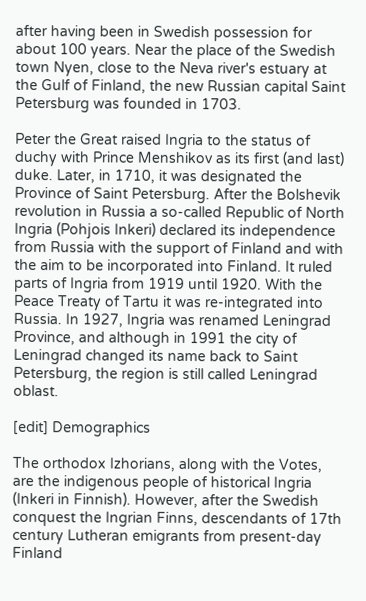after having been in Swedish possession for about 100 years. Near the place of the Swedish town Nyen, close to the Neva river's estuary at the Gulf of Finland, the new Russian capital Saint Petersburg was founded in 1703.

Peter the Great raised Ingria to the status of duchy with Prince Menshikov as its first (and last) duke. Later, in 1710, it was designated the Province of Saint Petersburg. After the Bolshevik revolution in Russia a so-called Republic of North Ingria (Pohjois Inkeri) declared its independence from Russia with the support of Finland and with the aim to be incorporated into Finland. It ruled parts of Ingria from 1919 until 1920. With the Peace Treaty of Tartu it was re-integrated into Russia. In 1927, Ingria was renamed Leningrad Province, and although in 1991 the city of Leningrad changed its name back to Saint Petersburg, the region is still called Leningrad oblast.

[edit] Demographics

The orthodox Izhorians, along with the Votes, are the indigenous people of historical Ingria (Inkeri in Finnish). However, after the Swedish conquest the Ingrian Finns, descendants of 17th century Lutheran emigrants from present-day Finland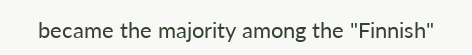became the majority among the "Finnish"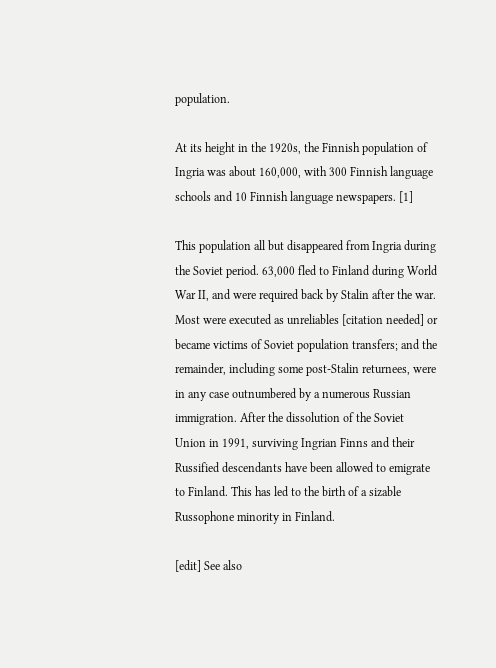population.

At its height in the 1920s, the Finnish population of Ingria was about 160,000, with 300 Finnish language schools and 10 Finnish language newspapers. [1]

This population all but disappeared from Ingria during the Soviet period. 63,000 fled to Finland during World War II, and were required back by Stalin after the war. Most were executed as unreliables [citation needed] or became victims of Soviet population transfers; and the remainder, including some post-Stalin returnees, were in any case outnumbered by a numerous Russian immigration. After the dissolution of the Soviet Union in 1991, surviving Ingrian Finns and their Russified descendants have been allowed to emigrate to Finland. This has led to the birth of a sizable Russophone minority in Finland.

[edit] See also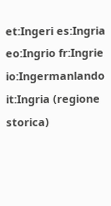et:Ingeri es:Ingria eo:Ingrio fr:Ingrie io:Ingermanlando it:Ingria (regione storica)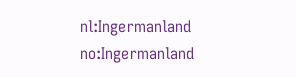nl:Ingermanland no:Ingermanland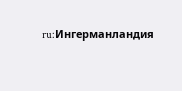ru:Ингерманландия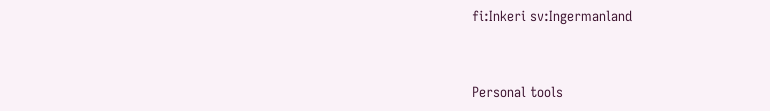fi:Inkeri sv:Ingermanland


Personal tools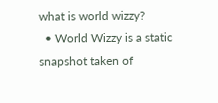what is world wizzy?
  • World Wizzy is a static snapshot taken of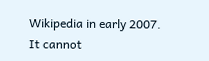Wikipedia in early 2007. It cannot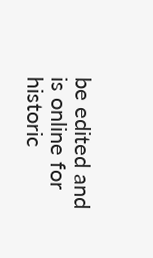be edited and is online for historic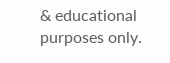& educational purposes only.